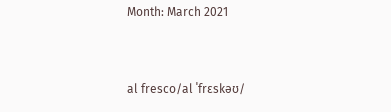Month: March 2021


al fresco/al ˈfrɛskəʊ/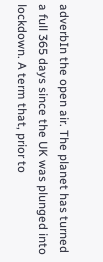adverbIn the open air. The planet has turned a full 365 days since the UK was plunged into lockdown. A term that, prior to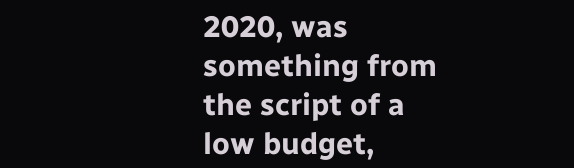2020, was something from the script of a low budget,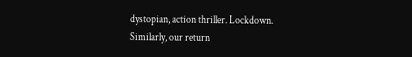dystopian, action thriller. Lockdown. Similarly, our return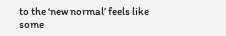to the ‘new normal’ feels like some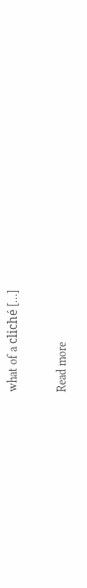what of a cliché […]

Read more